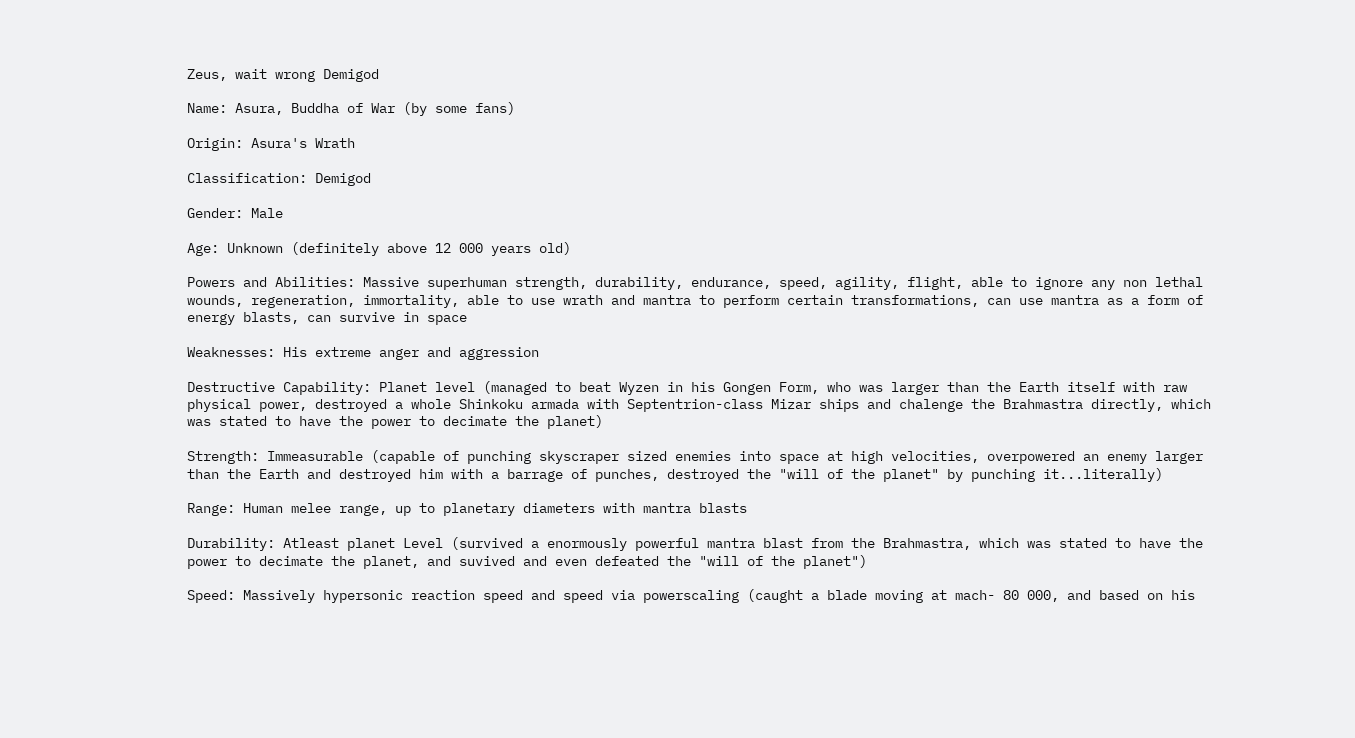Zeus, wait wrong Demigod

Name: Asura, Buddha of War (by some fans)

Origin: Asura's Wrath

Classification: Demigod

Gender: Male

Age: Unknown (definitely above 12 000 years old)

Powers and Abilities: Massive superhuman strength, durability, endurance, speed, agility, flight, able to ignore any non lethal wounds, regeneration, immortality, able to use wrath and mantra to perform certain transformations, can use mantra as a form of energy blasts, can survive in space

Weaknesses: His extreme anger and aggression

Destructive Capability: Planet level (managed to beat Wyzen in his Gongen Form, who was larger than the Earth itself with raw physical power, destroyed a whole Shinkoku armada with Septentrion-class Mizar ships and chalenge the Brahmastra directly, which was stated to have the power to decimate the planet)

Strength: Immeasurable (capable of punching skyscraper sized enemies into space at high velocities, overpowered an enemy larger than the Earth and destroyed him with a barrage of punches, destroyed the "will of the planet" by punching it...literally)

Range: Human melee range, up to planetary diameters with mantra blasts

Durability: Atleast planet Level (survived a enormously powerful mantra blast from the Brahmastra, which was stated to have the power to decimate the planet, and suvived and even defeated the "will of the planet")

Speed: Massively hypersonic reaction speed and speed via powerscaling (caught a blade moving at mach- 80 000, and based on his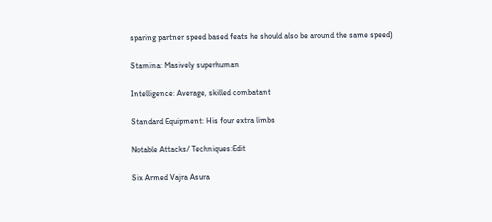sparing partner speed based feats he should also be around the same speed)

Stamina: Masively superhuman

Intelligence: Average, skilled combatant

Standard Equipment: His four extra limbs

Notable Attacks/ Techniques:Edit

Six Armed Vajra Asura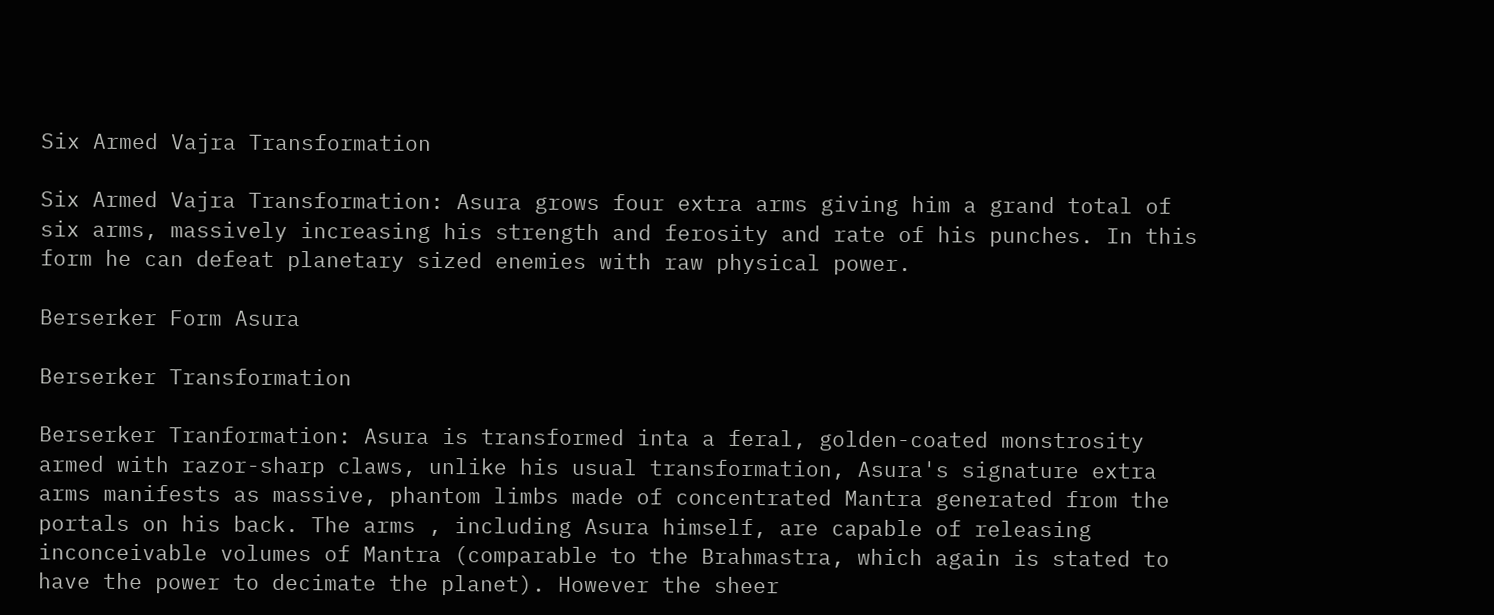Six Armed Vajra Transformation

Six Armed Vajra Transformation: Asura grows four extra arms giving him a grand total of six arms, massively increasing his strength and ferosity and rate of his punches. In this form he can defeat planetary sized enemies with raw physical power.

Berserker Form Asura

Berserker Transformation

Berserker Tranformation: Asura is transformed inta a feral, golden-coated monstrosity armed with razor-sharp claws, unlike his usual transformation, Asura's signature extra arms manifests as massive, phantom limbs made of concentrated Mantra generated from the portals on his back. The arms , including Asura himself, are capable of releasing inconceivable volumes of Mantra (comparable to the Brahmastra, which again is stated to have the power to decimate the planet). However the sheer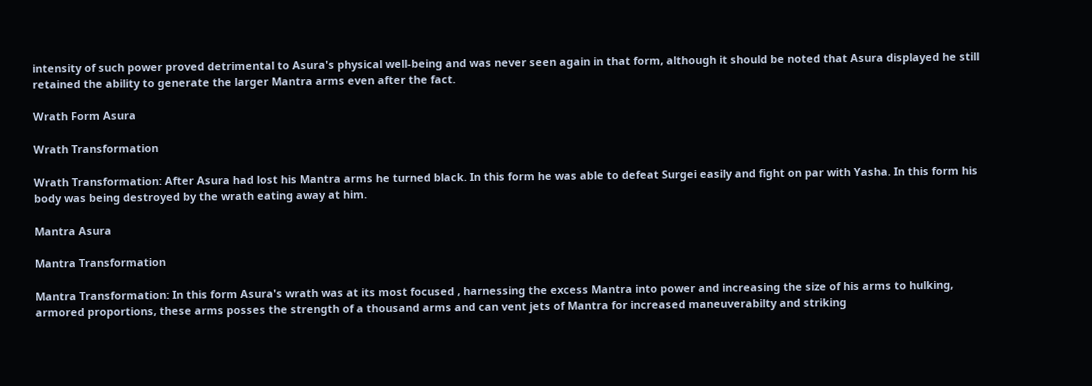intensity of such power proved detrimental to Asura's physical well-being and was never seen again in that form, although it should be noted that Asura displayed he still retained the ability to generate the larger Mantra arms even after the fact.

Wrath Form Asura

Wrath Transformation

Wrath Transformation: After Asura had lost his Mantra arms he turned black. In this form he was able to defeat Surgei easily and fight on par with Yasha. In this form his body was being destroyed by the wrath eating away at him.

Mantra Asura

Mantra Transformation

Mantra Transformation: In this form Asura's wrath was at its most focused , harnessing the excess Mantra into power and increasing the size of his arms to hulking, armored proportions, these arms posses the strength of a thousand arms and can vent jets of Mantra for increased maneuverabilty and striking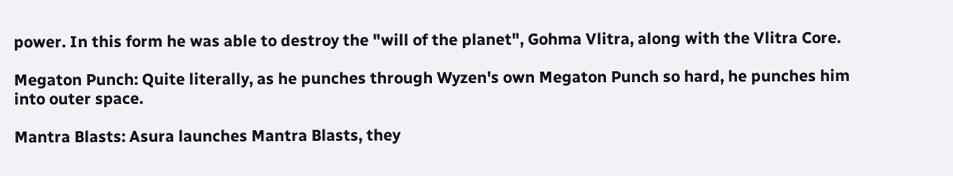power. In this form he was able to destroy the "will of the planet", Gohma Vlitra, along with the Vlitra Core.

Megaton Punch: Quite literally, as he punches through Wyzen's own Megaton Punch so hard, he punches him into outer space.

Mantra Blasts: Asura launches Mantra Blasts, they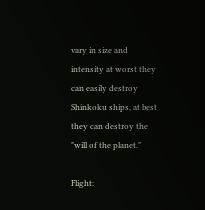vary in size and intensity at worst they can easily destroy Shinkoku ships, at best they can destroy the "will of the planet."

Flight: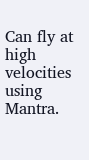Can fly at high velocities using Mantra.